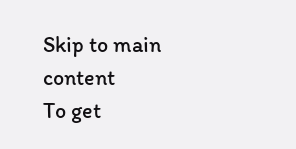Skip to main content
To get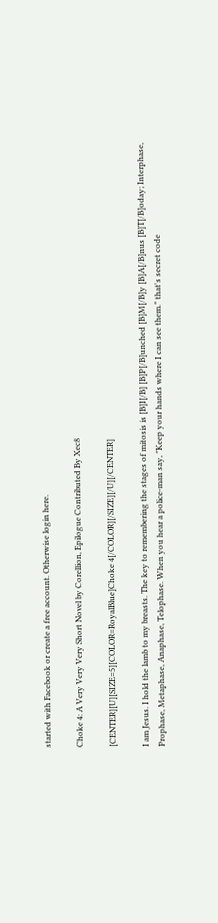started with Facebook or create a free account. Otherwise login here.

Choke 4: A Very Very Very Short Novel by Corellion, Epilogue Contributed By Xec8

[CENTER][U][SIZE=5][COLOR=RoyalBlue]Choke 4[/COLOR][/SIZE][/U][/CENTER]

I am Jesus. I hold the lamb to my breasts. The key to remembering the stages of mitosis is [B]I[/B] [B]P[/B]unched [B]M[/B]y [B]A[/B]nus [B]T[/B]oday; Interphase, Prophase, Metaphase, Anaphase, Telophase. When you hear a police-man say, "Keep your hands where I can see them." that's secret code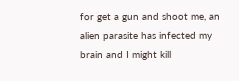for get a gun and shoot me, an alien parasite has infected my brain and I might kill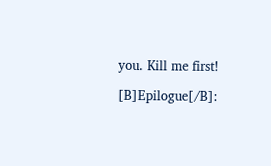you. Kill me first!

[B]Epilogue[/B]: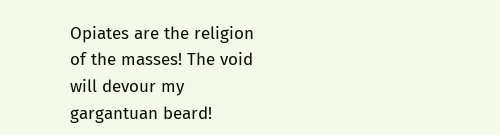Opiates are the religion of the masses! The void will devour my gargantuan beard!